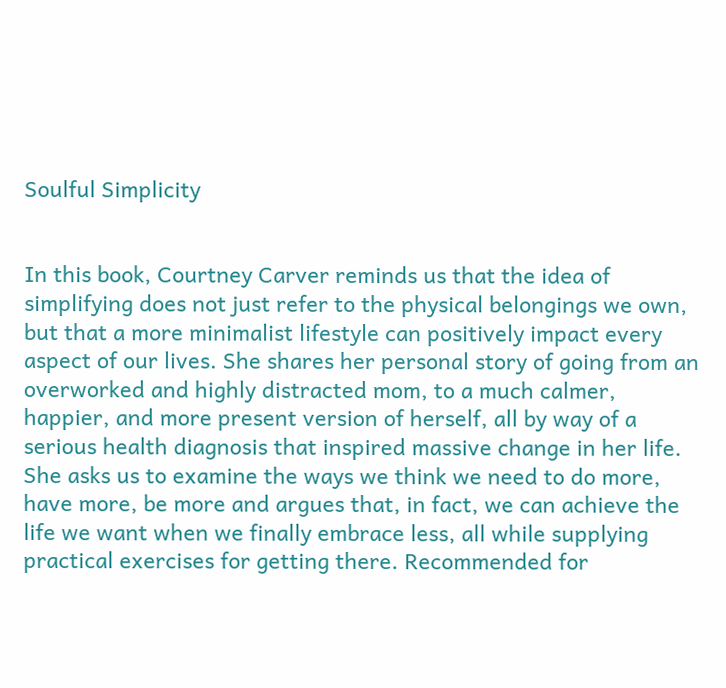Soulful Simplicity


In this book, Courtney Carver reminds us that the idea of simplifying does not just refer to the physical belongings we own, but that a more minimalist lifestyle can positively impact every aspect of our lives. She shares her personal story of going from an overworked and highly distracted mom, to a much calmer, happier, and more present version of herself, all by way of a serious health diagnosis that inspired massive change in her life. She asks us to examine the ways we think we need to do more, have more, be more and argues that, in fact, we can achieve the life we want when we finally embrace less, all while supplying practical exercises for getting there. Recommended for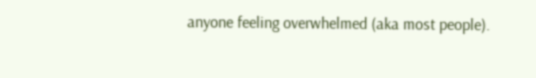anyone feeling overwhelmed (aka most people).